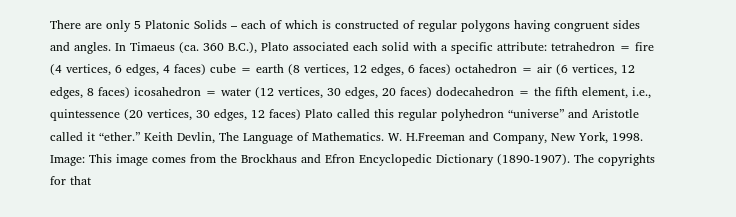There are only 5 Platonic Solids – each of which is constructed of regular polygons having congruent sides and angles. In Timaeus (ca. 360 B.C.), Plato associated each solid with a specific attribute: tetrahedron = fire (4 vertices, 6 edges, 4 faces) cube = earth (8 vertices, 12 edges, 6 faces) octahedron = air (6 vertices, 12 edges, 8 faces) icosahedron = water (12 vertices, 30 edges, 20 faces) dodecahedron = the fifth element, i.e., quintessence (20 vertices, 30 edges, 12 faces) Plato called this regular polyhedron “universe” and Aristotle called it “ether.” Keith Devlin, The Language of Mathematics. W. H.Freeman and Company, New York, 1998. Image: This image comes from the Brockhaus and Efron Encyclopedic Dictionary (1890-1907). The copyrights for that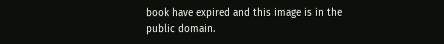book have expired and this image is in the public domain.